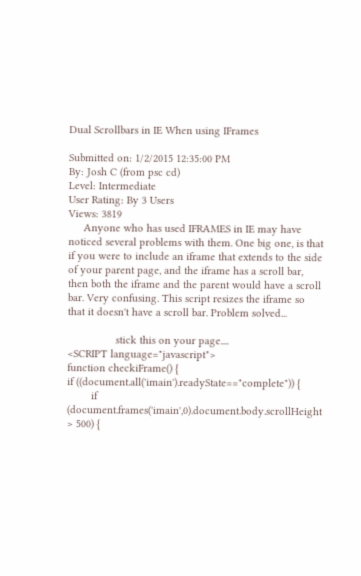Dual Scrollbars in IE When using IFrames

Submitted on: 1/2/2015 12:35:00 PM
By: Josh C (from psc cd)
Level: Intermediate
User Rating: By 3 Users
Views: 3819
     Anyone who has used IFRAMES in IE may have noticed several problems with them. One big one, is that if you were to include an iframe that extends to the side of your parent page, and the iframe has a scroll bar, then both the iframe and the parent would have a scroll bar. Very confusing. This script resizes the iframe so that it doesn't have a scroll bar. Problem solved...

                stick this on your page....
<SCRIPT language="javascript">
function checkiFrame() {
if ((document.all('imain').readyState=="complete")) {
        if (document.frames('imain',0).document.body.scrollHeight > 500) {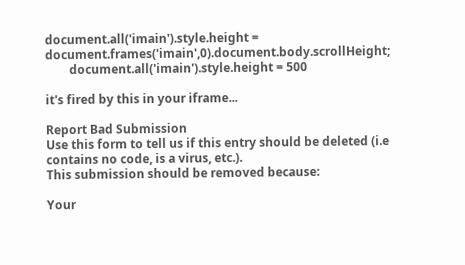document.all('imain').style.height = document.frames('imain',0).document.body.scrollHeight;
        document.all('imain').style.height = 500

it's fired by this in your iframe...

Report Bad Submission
Use this form to tell us if this entry should be deleted (i.e contains no code, is a virus, etc.).
This submission should be removed because:

Your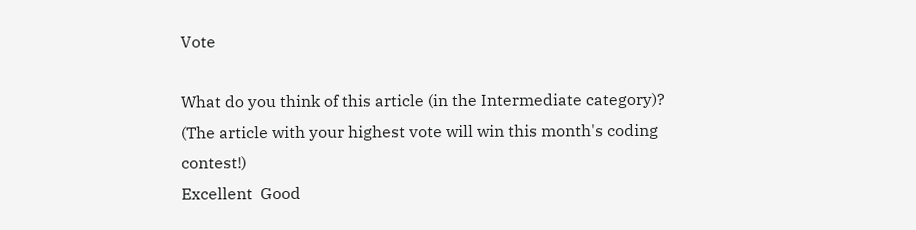Vote

What do you think of this article (in the Intermediate category)?
(The article with your highest vote will win this month's coding contest!)
Excellent  Good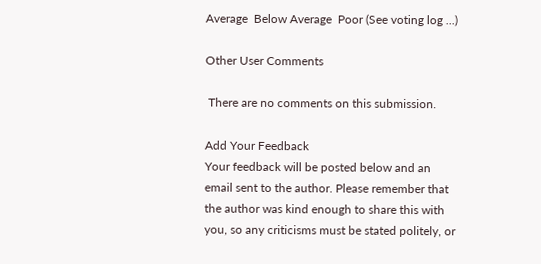Average  Below Average  Poor (See voting log ...)

Other User Comments

 There are no comments on this submission.

Add Your Feedback
Your feedback will be posted below and an email sent to the author. Please remember that the author was kind enough to share this with you, so any criticisms must be stated politely, or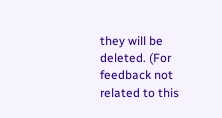they will be deleted. (For feedback not related to this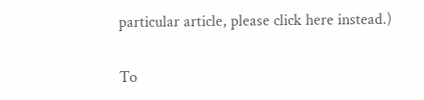particular article, please click here instead.)

To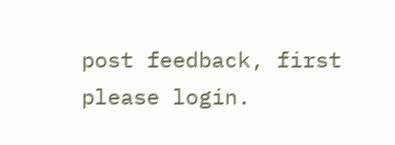post feedback, first please login.